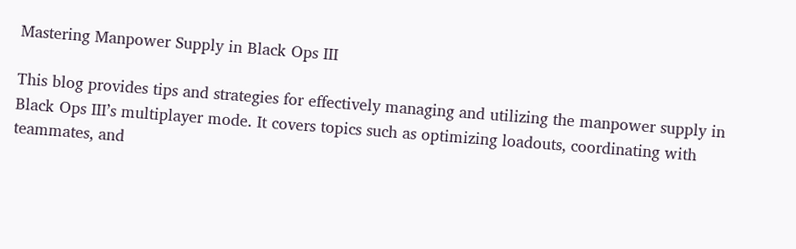Mastering Manpower Supply in Black Ops III

This blog provides tips and strategies for effectively managing and utilizing the manpower supply in Black Ops III’s multiplayer mode. It covers topics such as optimizing loadouts, coordinating with teammates, and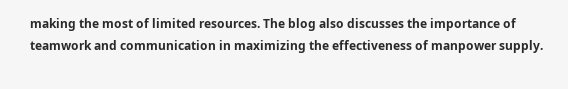making the most of limited resources. The blog also discusses the importance of teamwork and communication in maximizing the effectiveness of manpower supply.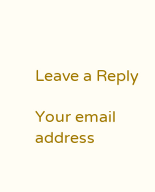Leave a Reply

Your email address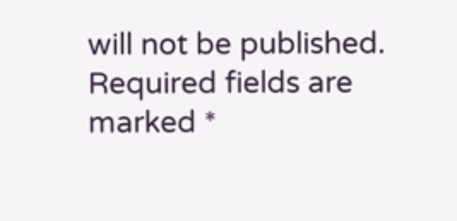will not be published. Required fields are marked *